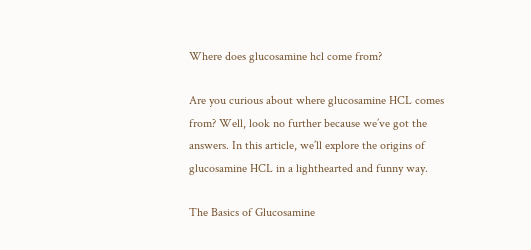Where does glucosamine hcl come from?

Are you curious about where glucosamine HCL comes from? Well, look no further because we’ve got the answers. In this article, we’ll explore the origins of glucosamine HCL in a lighthearted and funny way.

The Basics of Glucosamine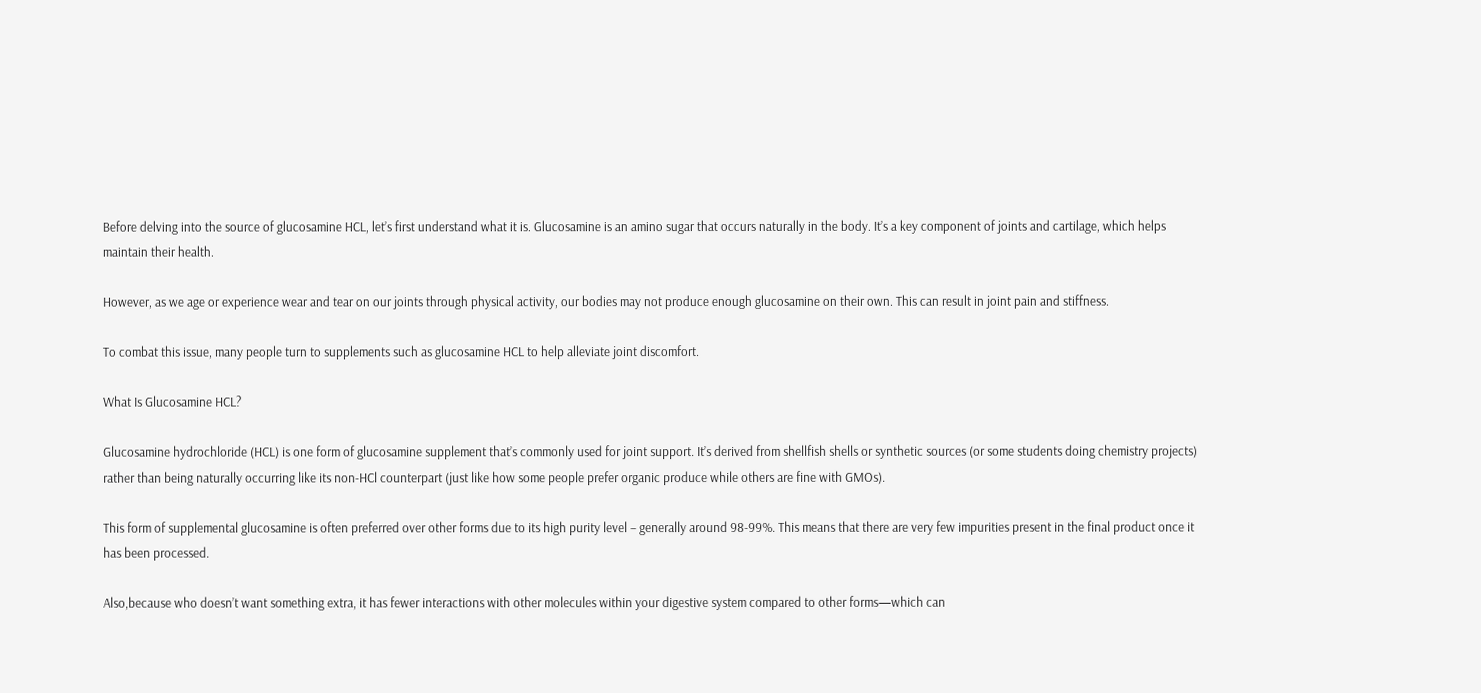Before delving into the source of glucosamine HCL, let’s first understand what it is. Glucosamine is an amino sugar that occurs naturally in the body. It’s a key component of joints and cartilage, which helps maintain their health.

However, as we age or experience wear and tear on our joints through physical activity, our bodies may not produce enough glucosamine on their own. This can result in joint pain and stiffness.

To combat this issue, many people turn to supplements such as glucosamine HCL to help alleviate joint discomfort.

What Is Glucosamine HCL?

Glucosamine hydrochloride (HCL) is one form of glucosamine supplement that’s commonly used for joint support. It’s derived from shellfish shells or synthetic sources (or some students doing chemistry projects) rather than being naturally occurring like its non-HCl counterpart (just like how some people prefer organic produce while others are fine with GMOs).

This form of supplemental glucosamine is often preferred over other forms due to its high purity level – generally around 98-99%. This means that there are very few impurities present in the final product once it has been processed.

Also,because who doesn’t want something extra, it has fewer interactions with other molecules within your digestive system compared to other forms—which can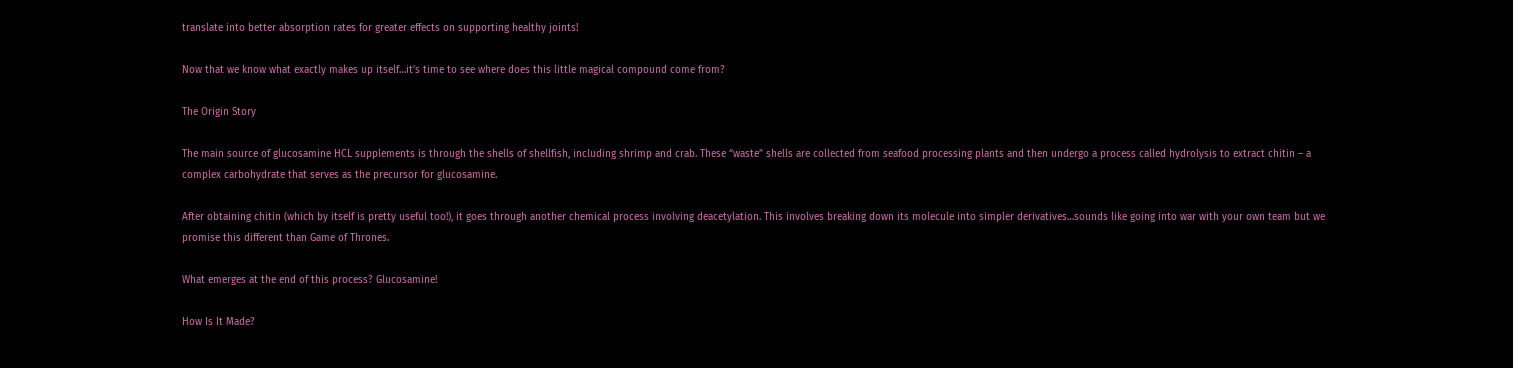translate into better absorption rates for greater effects on supporting healthy joints!

Now that we know what exactly makes up itself…it’s time to see where does this little magical compound come from?

The Origin Story

The main source of glucosamine HCL supplements is through the shells of shellfish, including shrimp and crab. These “waste” shells are collected from seafood processing plants and then undergo a process called hydrolysis to extract chitin – a complex carbohydrate that serves as the precursor for glucosamine.

After obtaining chitin (which by itself is pretty useful too!), it goes through another chemical process involving deacetylation. This involves breaking down its molecule into simpler derivatives…sounds like going into war with your own team but we promise this different than Game of Thrones.

What emerges at the end of this process? Glucosamine!

How Is It Made?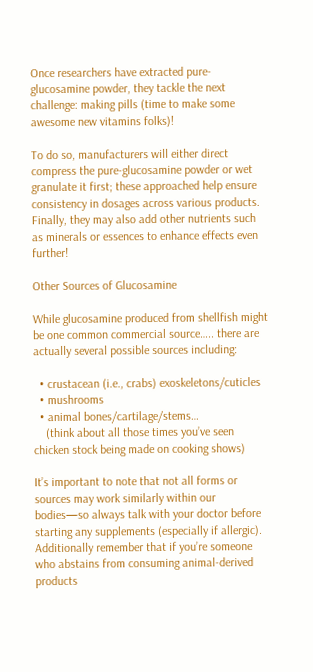Once researchers have extracted pure-glucosamine powder, they tackle the next challenge: making pills (time to make some awesome new vitamins folks)!

To do so, manufacturers will either direct compress the pure-glucosamine powder or wet granulate it first; these approached help ensure consistency in dosages across various products. Finally, they may also add other nutrients such as minerals or essences to enhance effects even further!

Other Sources of Glucosamine

While glucosamine produced from shellfish might be one common commercial source….. there are actually several possible sources including:

  • crustacean (i.e., crabs) exoskeletons/cuticles
  • mushrooms
  • animal bones/cartilage/stems…
    (think about all those times you’ve seen chicken stock being made on cooking shows)

It’s important to note that not all forms or sources may work similarly within our bodies—so always talk with your doctor before starting any supplements (especially if allergic). Additionally remember that if you’re someone who abstains from consuming animal-derived products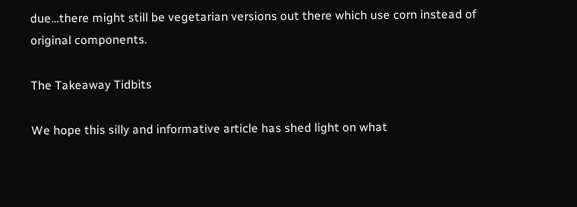due…there might still be vegetarian versions out there which use corn instead of original components.

The Takeaway Tidbits

We hope this silly and informative article has shed light on what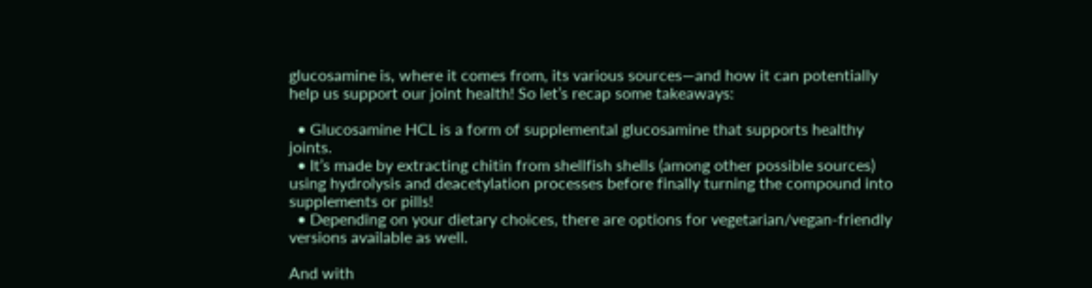glucosamine is, where it comes from, its various sources—and how it can potentially help us support our joint health! So let’s recap some takeaways:

  • Glucosamine HCL is a form of supplemental glucosamine that supports healthy joints.
  • It’s made by extracting chitin from shellfish shells (among other possible sources) using hydrolysis and deacetylation processes before finally turning the compound into supplements or pills!
  • Depending on your dietary choices, there are options for vegetarian/vegan-friendly versions available as well.

And with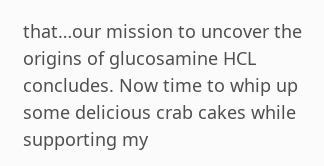that…our mission to uncover the origins of glucosamine HCL concludes. Now time to whip up some delicious crab cakes while supporting my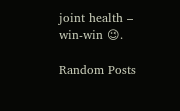joint health – win-win 😉.

Random Posts